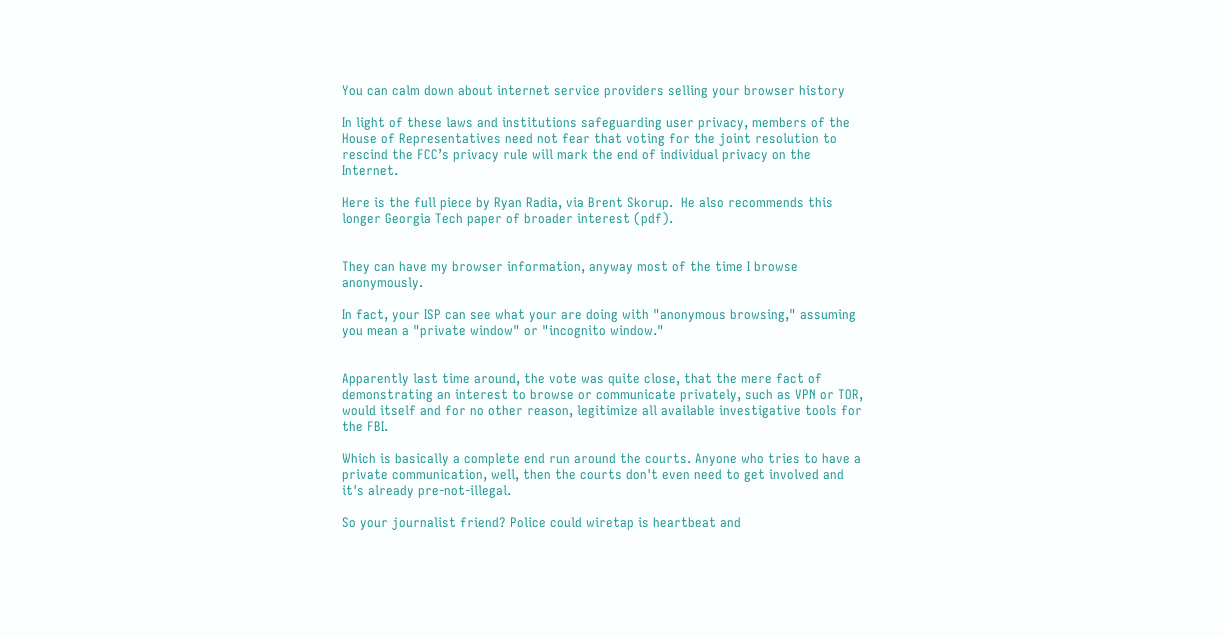You can calm down about internet service providers selling your browser history

In light of these laws and institutions safeguarding user privacy, members of the House of Representatives need not fear that voting for the joint resolution to rescind the FCC’s privacy rule will mark the end of individual privacy on the Internet.

Here is the full piece by Ryan Radia, via Brent Skorup.  He also recommends this longer Georgia Tech paper of broader interest (pdf).


They can have my browser information, anyway most of the time I browse anonymously.

In fact, your ISP can see what your are doing with "anonymous browsing," assuming you mean a "private window" or "incognito window."


Apparently last time around, the vote was quite close, that the mere fact of demonstrating an interest to browse or communicate privately, such as VPN or TOR, would itself and for no other reason, legitimize all available investigative tools for the FBI.

Which is basically a complete end run around the courts. Anyone who tries to have a private communication, well, then the courts don't even need to get involved and it's already pre-not-illegal.

So your journalist friend? Police could wiretap is heartbeat and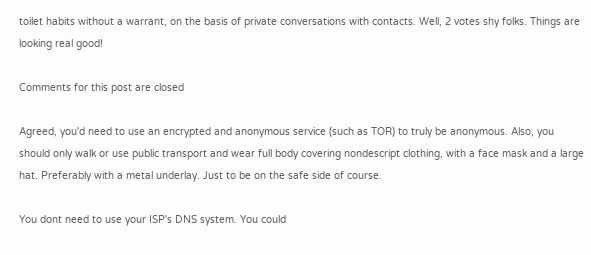toilet habits without a warrant, on the basis of private conversations with contacts. Well, 2 votes shy folks. Things are looking real good!

Comments for this post are closed

Agreed, you'd need to use an encrypted and anonymous service (such as TOR) to truly be anonymous. Also, you should only walk or use public transport and wear full body covering nondescript clothing, with a face mask and a large hat. Preferably with a metal underlay. Just to be on the safe side of course.

You dont need to use your ISP's DNS system. You could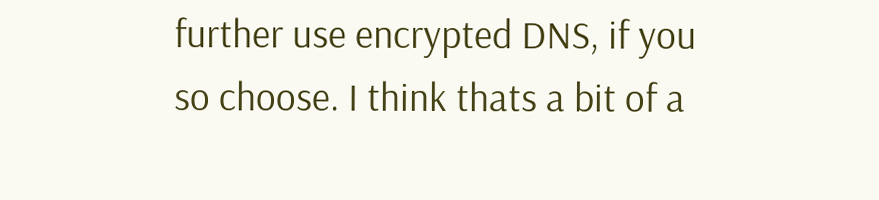further use encrypted DNS, if you so choose. I think thats a bit of a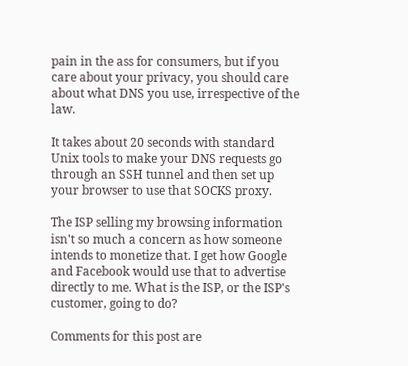pain in the ass for consumers, but if you care about your privacy, you should care about what DNS you use, irrespective of the law.

It takes about 20 seconds with standard Unix tools to make your DNS requests go through an SSH tunnel and then set up your browser to use that SOCKS proxy.

The ISP selling my browsing information isn't so much a concern as how someone intends to monetize that. I get how Google and Facebook would use that to advertise directly to me. What is the ISP, or the ISP's customer, going to do?

Comments for this post are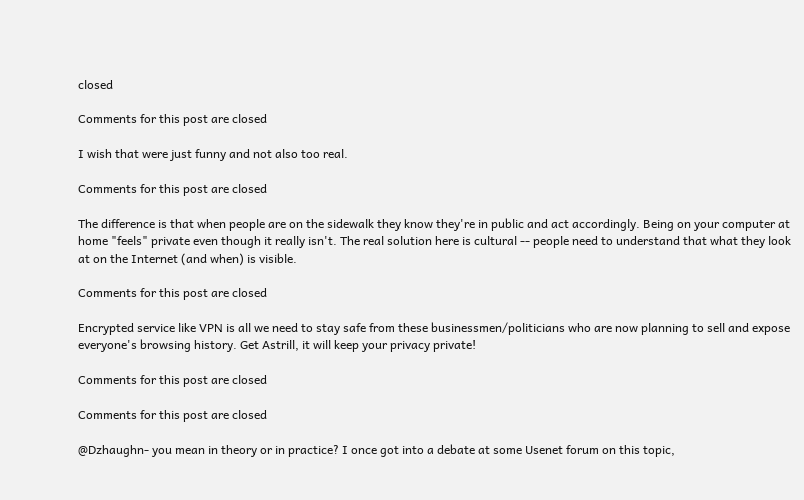closed

Comments for this post are closed

I wish that were just funny and not also too real.

Comments for this post are closed

The difference is that when people are on the sidewalk they know they're in public and act accordingly. Being on your computer at home "feels" private even though it really isn't. The real solution here is cultural -- people need to understand that what they look at on the Internet (and when) is visible.

Comments for this post are closed

Encrypted service like VPN is all we need to stay safe from these businessmen/politicians who are now planning to sell and expose everyone's browsing history. Get Astrill, it will keep your privacy private!

Comments for this post are closed

Comments for this post are closed

@Dzhaughn- you mean in theory or in practice? I once got into a debate at some Usenet forum on this topic,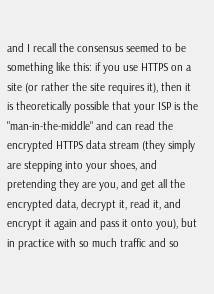and I recall the consensus seemed to be something like this: if you use HTTPS on a site (or rather the site requires it), then it is theoretically possible that your ISP is the "man-in-the-middle" and can read the encrypted HTTPS data stream (they simply are stepping into your shoes, and pretending they are you, and get all the encrypted data, decrypt it, read it, and encrypt it again and pass it onto you), but in practice with so much traffic and so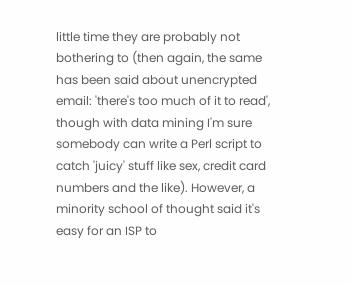little time they are probably not bothering to (then again, the same has been said about unencrypted email: 'there's too much of it to read', though with data mining I'm sure somebody can write a Perl script to catch 'juicy' stuff like sex, credit card numbers and the like). However, a minority school of thought said it's easy for an ISP to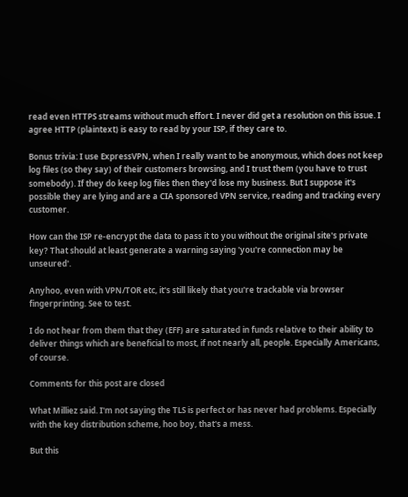read even HTTPS streams without much effort. I never did get a resolution on this issue. I agree HTTP (plaintext) is easy to read by your ISP, if they care to.

Bonus trivia: I use ExpressVPN, when I really want to be anonymous, which does not keep log files (so they say) of their customers browsing, and I trust them (you have to trust somebody). If they do keep log files then they'd lose my business. But I suppose it's possible they are lying and are a CIA sponsored VPN service, reading and tracking every customer.

How can the ISP re-encrypt the data to pass it to you without the original site's private key? That should at least generate a warning saying 'you're connection may be unseured'.

Anyhoo, even with VPN/TOR etc, it's still likely that you're trackable via browser fingerprinting. See to test.

I do not hear from them that they (EFF) are saturated in funds relative to their ability to deliver things which are beneficial to most, if not nearly all, people. Especially Americans, of course.

Comments for this post are closed

What Milliez said. I'm not saying the TLS is perfect or has never had problems. Especially with the key distribution scheme, hoo boy, that's a mess.

But this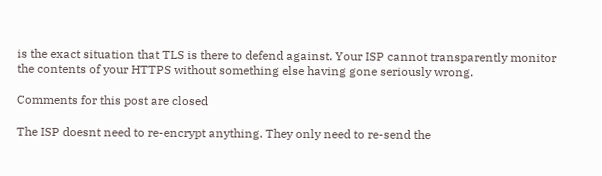is the exact situation that TLS is there to defend against. Your ISP cannot transparently monitor the contents of your HTTPS without something else having gone seriously wrong.

Comments for this post are closed

The ISP doesnt need to re-encrypt anything. They only need to re-send the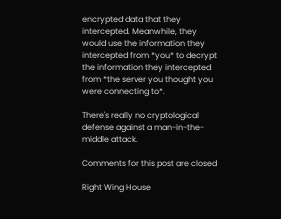encrypted data that they intercepted. Meanwhile, they would use the information they intercepted from *you* to decrypt the information they intercepted from *the server you thought you were connecting to*.

There's really no cryptological defense against a man-in-the-middle attack.

Comments for this post are closed

Right Wing House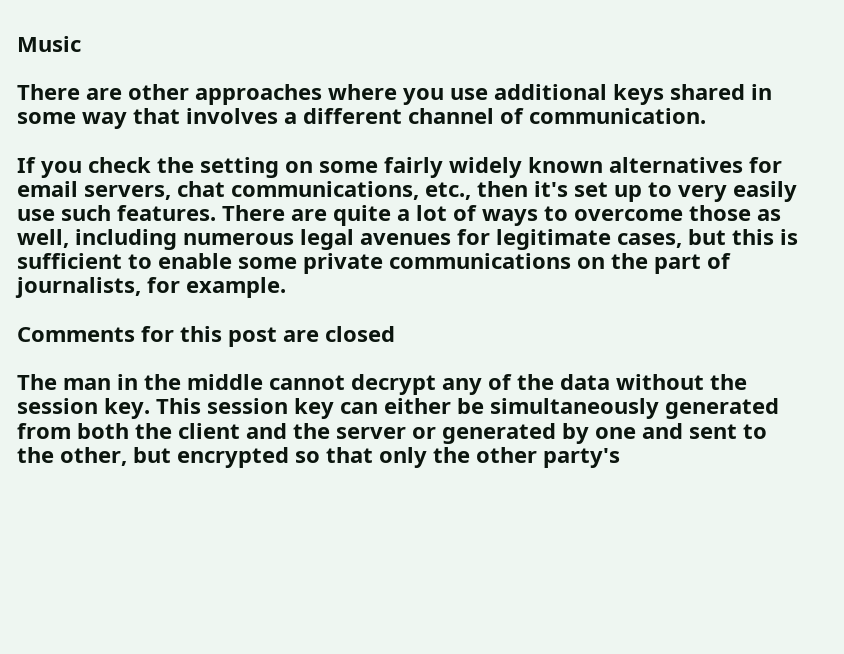Music

There are other approaches where you use additional keys shared in some way that involves a different channel of communication.

If you check the setting on some fairly widely known alternatives for email servers, chat communications, etc., then it's set up to very easily use such features. There are quite a lot of ways to overcome those as well, including numerous legal avenues for legitimate cases, but this is sufficient to enable some private communications on the part of journalists, for example.

Comments for this post are closed

The man in the middle cannot decrypt any of the data without the session key. This session key can either be simultaneously generated from both the client and the server or generated by one and sent to the other, but encrypted so that only the other party's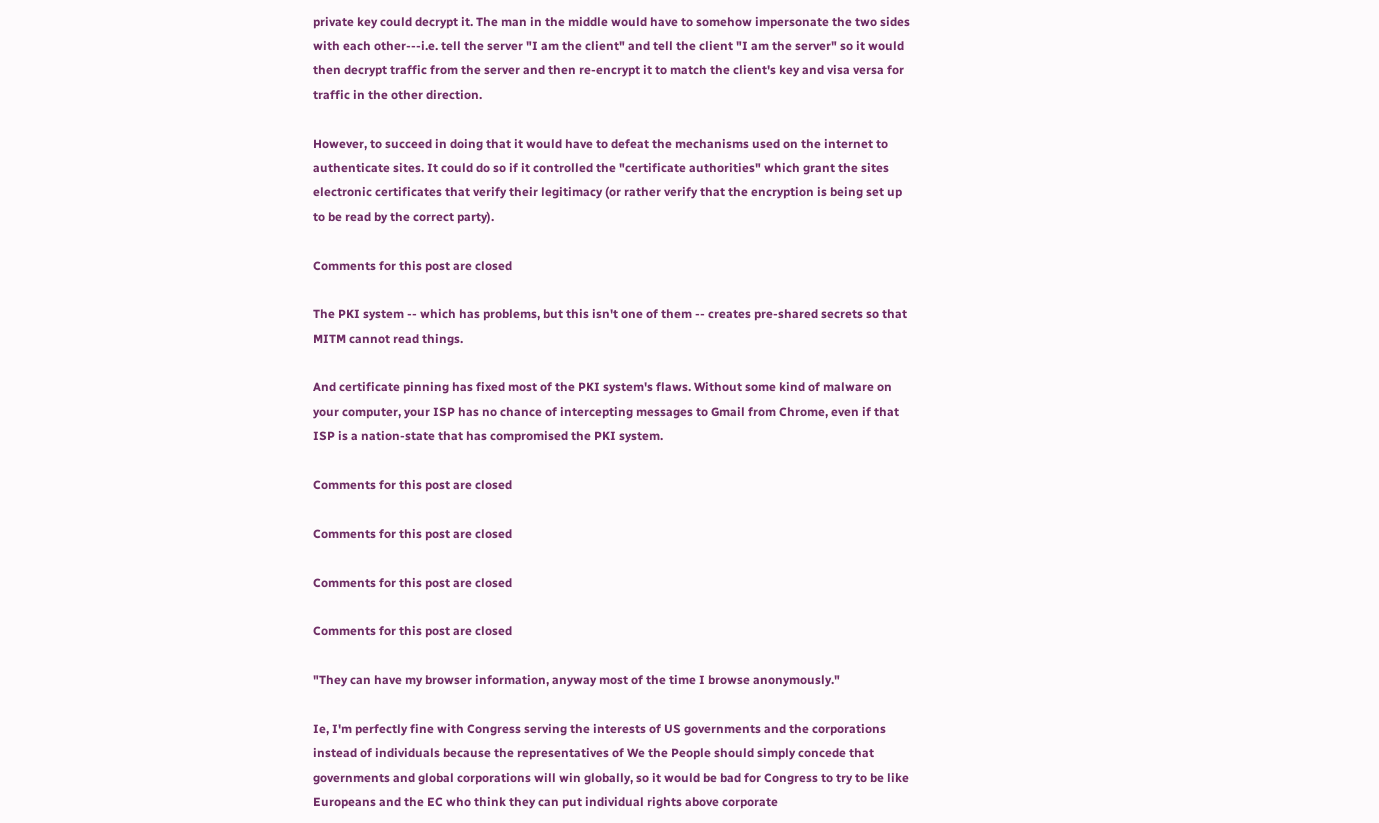private key could decrypt it. The man in the middle would have to somehow impersonate the two sides with each other---i.e. tell the server "I am the client" and tell the client "I am the server" so it would then decrypt traffic from the server and then re-encrypt it to match the client's key and visa versa for traffic in the other direction.

However, to succeed in doing that it would have to defeat the mechanisms used on the internet to authenticate sites. It could do so if it controlled the "certificate authorities" which grant the sites electronic certificates that verify their legitimacy (or rather verify that the encryption is being set up to be read by the correct party).

Comments for this post are closed

The PKI system -- which has problems, but this isn't one of them -- creates pre-shared secrets so that MITM cannot read things.

And certificate pinning has fixed most of the PKI system's flaws. Without some kind of malware on your computer, your ISP has no chance of intercepting messages to Gmail from Chrome, even if that ISP is a nation-state that has compromised the PKI system.

Comments for this post are closed

Comments for this post are closed

Comments for this post are closed

Comments for this post are closed

"They can have my browser information, anyway most of the time I browse anonymously."

Ie, I'm perfectly fine with Congress serving the interests of US governments and the corporations instead of individuals because the representatives of We the People should simply concede that governments and global corporations will win globally, so it would be bad for Congress to try to be like Europeans and the EC who think they can put individual rights above corporate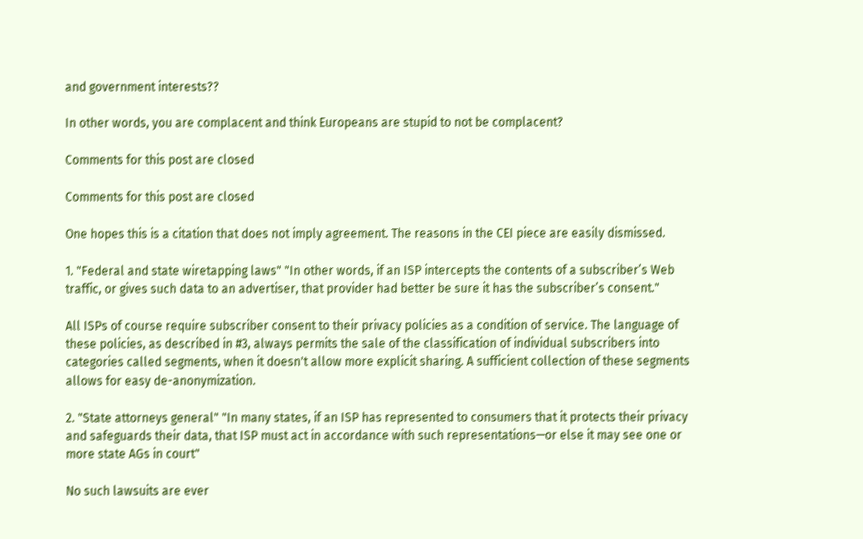and government interests??

In other words, you are complacent and think Europeans are stupid to not be complacent?

Comments for this post are closed

Comments for this post are closed

One hopes this is a citation that does not imply agreement. The reasons in the CEI piece are easily dismissed.

1. "Federal and state wiretapping laws" "In other words, if an ISP intercepts the contents of a subscriber’s Web traffic, or gives such data to an advertiser, that provider had better be sure it has the subscriber’s consent."

All ISPs of course require subscriber consent to their privacy policies as a condition of service. The language of these policies, as described in #3, always permits the sale of the classification of individual subscribers into categories called segments, when it doesn't allow more explicit sharing. A sufficient collection of these segments allows for easy de-anonymization.

2. "State attorneys general" "In many states, if an ISP has represented to consumers that it protects their privacy and safeguards their data, that ISP must act in accordance with such representations—or else it may see one or more state AGs in court"

No such lawsuits are ever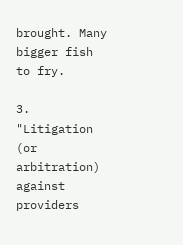brought. Many bigger fish to fry.

3. "Litigation (or arbitration) against providers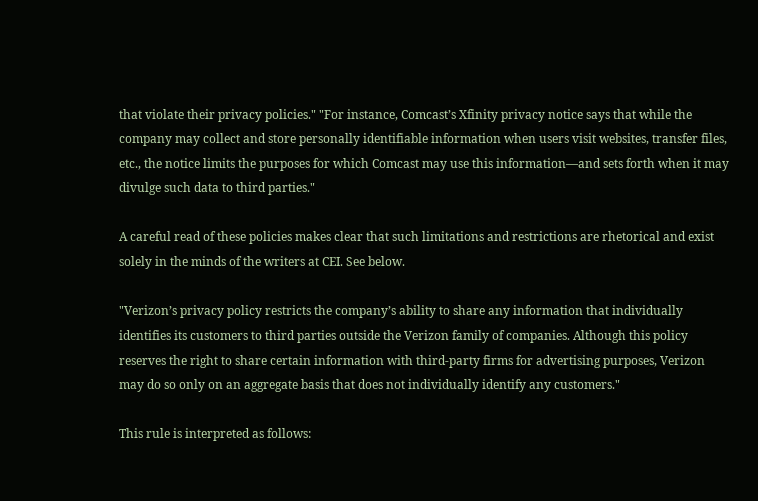that violate their privacy policies." "For instance, Comcast’s Xfinity privacy notice says that while the company may collect and store personally identifiable information when users visit websites, transfer files, etc., the notice limits the purposes for which Comcast may use this information—and sets forth when it may divulge such data to third parties."

A careful read of these policies makes clear that such limitations and restrictions are rhetorical and exist solely in the minds of the writers at CEI. See below.

"Verizon’s privacy policy restricts the company’s ability to share any information that individually identifies its customers to third parties outside the Verizon family of companies. Although this policy reserves the right to share certain information with third-party firms for advertising purposes, Verizon may do so only on an aggregate basis that does not individually identify any customers."

This rule is interpreted as follows: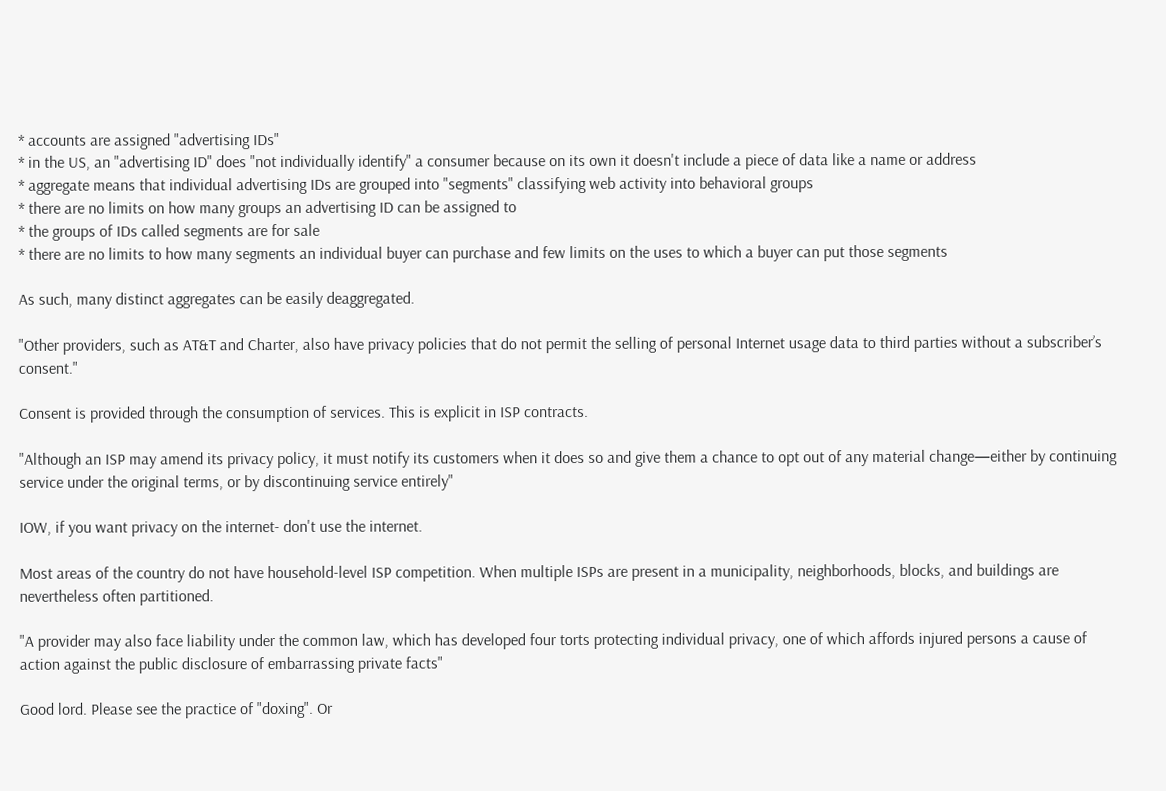* accounts are assigned "advertising IDs"
* in the US, an "advertising ID" does "not individually identify" a consumer because on its own it doesn't include a piece of data like a name or address
* aggregate means that individual advertising IDs are grouped into "segments" classifying web activity into behavioral groups
* there are no limits on how many groups an advertising ID can be assigned to
* the groups of IDs called segments are for sale
* there are no limits to how many segments an individual buyer can purchase and few limits on the uses to which a buyer can put those segments

As such, many distinct aggregates can be easily deaggregated.

"Other providers, such as AT&T and Charter, also have privacy policies that do not permit the selling of personal Internet usage data to third parties without a subscriber’s consent."

Consent is provided through the consumption of services. This is explicit in ISP contracts.

"Although an ISP may amend its privacy policy, it must notify its customers when it does so and give them a chance to opt out of any material change—either by continuing service under the original terms, or by discontinuing service entirely"

IOW, if you want privacy on the internet- don't use the internet.

Most areas of the country do not have household-level ISP competition. When multiple ISPs are present in a municipality, neighborhoods, blocks, and buildings are nevertheless often partitioned.

"A provider may also face liability under the common law, which has developed four torts protecting individual privacy, one of which affords injured persons a cause of action against the public disclosure of embarrassing private facts"

Good lord. Please see the practice of "doxing". Or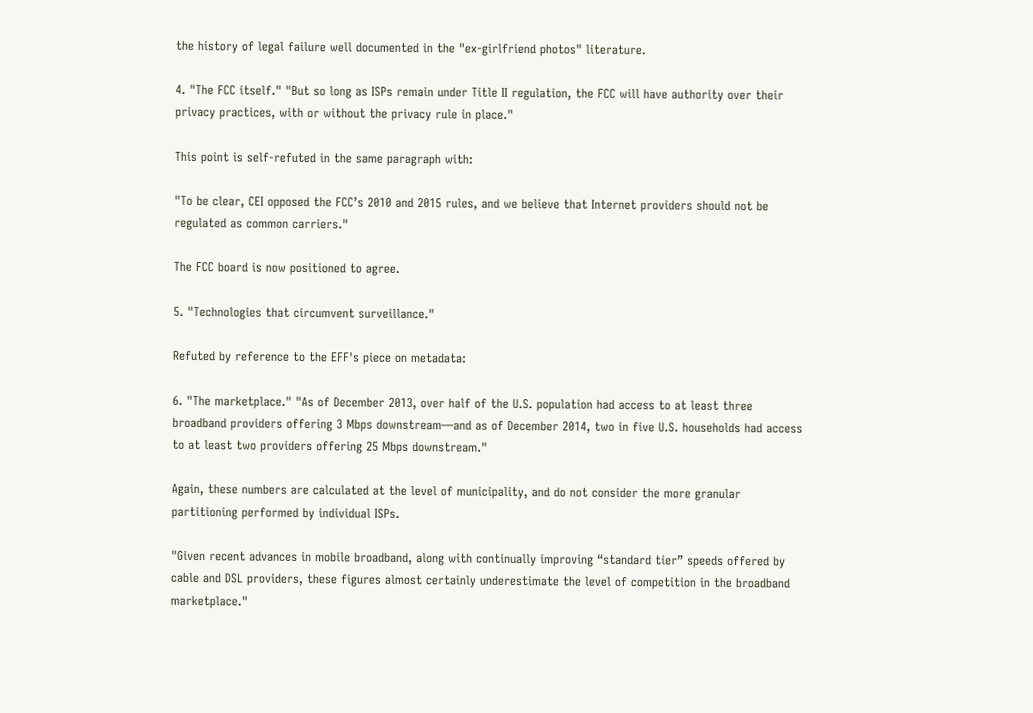the history of legal failure well documented in the "ex-girlfriend photos" literature.

4. "The FCC itself." "But so long as ISPs remain under Title II regulation, the FCC will have authority over their privacy practices, with or without the privacy rule in place."

This point is self-refuted in the same paragraph with:

"To be clear, CEI opposed the FCC’s 2010 and 2015 rules, and we believe that Internet providers should not be regulated as common carriers."

The FCC board is now positioned to agree.

5. "Technologies that circumvent surveillance."

Refuted by reference to the EFF's piece on metadata:

6. "The marketplace." "As of December 2013, over half of the U.S. population had access to at least three broadband providers offering 3 Mbps downstream—and as of December 2014, two in five U.S. households had access to at least two providers offering 25 Mbps downstream."

Again, these numbers are calculated at the level of municipality, and do not consider the more granular partitioning performed by individual ISPs.

"Given recent advances in mobile broadband, along with continually improving “standard tier” speeds offered by cable and DSL providers, these figures almost certainly underestimate the level of competition in the broadband marketplace."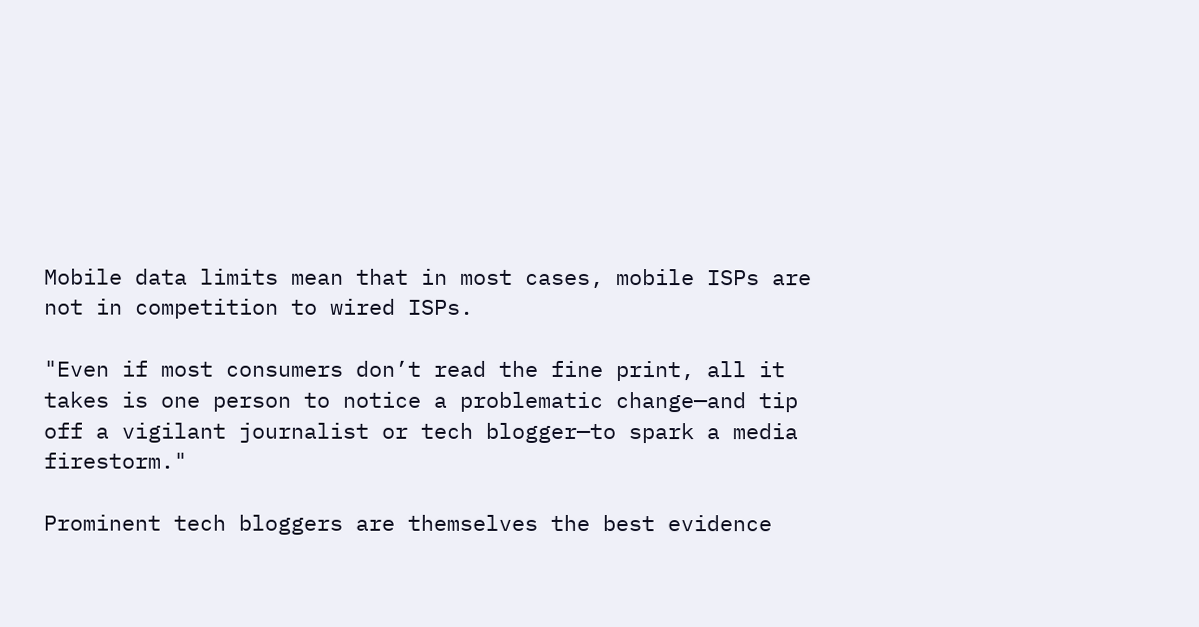Mobile data limits mean that in most cases, mobile ISPs are not in competition to wired ISPs.

"Even if most consumers don’t read the fine print, all it takes is one person to notice a problematic change—and tip off a vigilant journalist or tech blogger—to spark a media firestorm."

Prominent tech bloggers are themselves the best evidence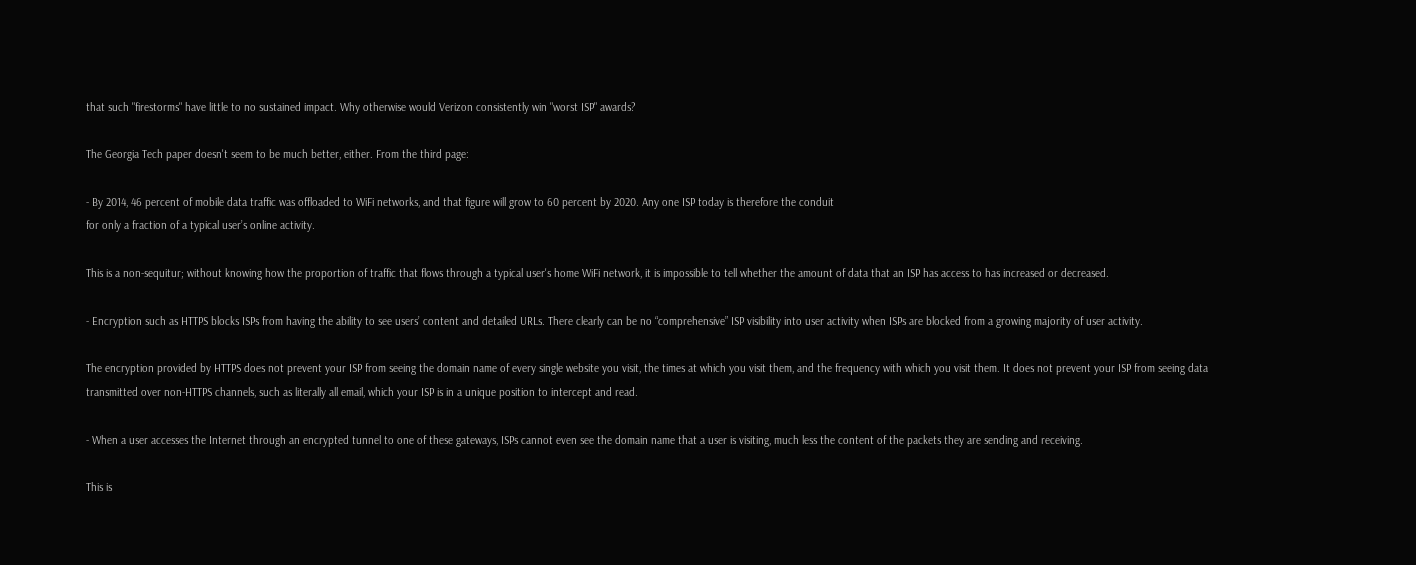that such "firestorms" have little to no sustained impact. Why otherwise would Verizon consistently win "worst ISP" awards?

The Georgia Tech paper doesn't seem to be much better, either. From the third page:

- By 2014, 46 percent of mobile data traffic was offloaded to WiFi networks, and that figure will grow to 60 percent by 2020. Any one ISP today is therefore the conduit
for only a fraction of a typical user’s online activity.

This is a non-sequitur; without knowing how the proportion of traffic that flows through a typical user's home WiFi network, it is impossible to tell whether the amount of data that an ISP has access to has increased or decreased.

- Encryption such as HTTPS blocks ISPs from having the ability to see users’ content and detailed URLs. There clearly can be no “comprehensive” ISP visibility into user activity when ISPs are blocked from a growing majority of user activity.

The encryption provided by HTTPS does not prevent your ISP from seeing the domain name of every single website you visit, the times at which you visit them, and the frequency with which you visit them. It does not prevent your ISP from seeing data transmitted over non-HTTPS channels, such as literally all email, which your ISP is in a unique position to intercept and read.

- When a user accesses the Internet through an encrypted tunnel to one of these gateways, ISPs cannot even see the domain name that a user is visiting, much less the content of the packets they are sending and receiving.

This is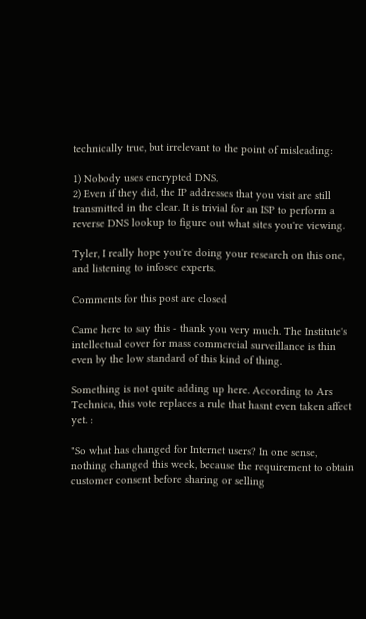technically true, but irrelevant to the point of misleading:

1) Nobody uses encrypted DNS.
2) Even if they did, the IP addresses that you visit are still transmitted in the clear. It is trivial for an ISP to perform a reverse DNS lookup to figure out what sites you're viewing.

Tyler, I really hope you're doing your research on this one, and listening to infosec experts.

Comments for this post are closed

Came here to say this - thank you very much. The Institute's intellectual cover for mass commercial surveillance is thin even by the low standard of this kind of thing.

Something is not quite adding up here. According to Ars Technica, this vote replaces a rule that hasnt even taken affect yet. :

"So what has changed for Internet users? In one sense, nothing changed this week, because the requirement to obtain customer consent before sharing or selling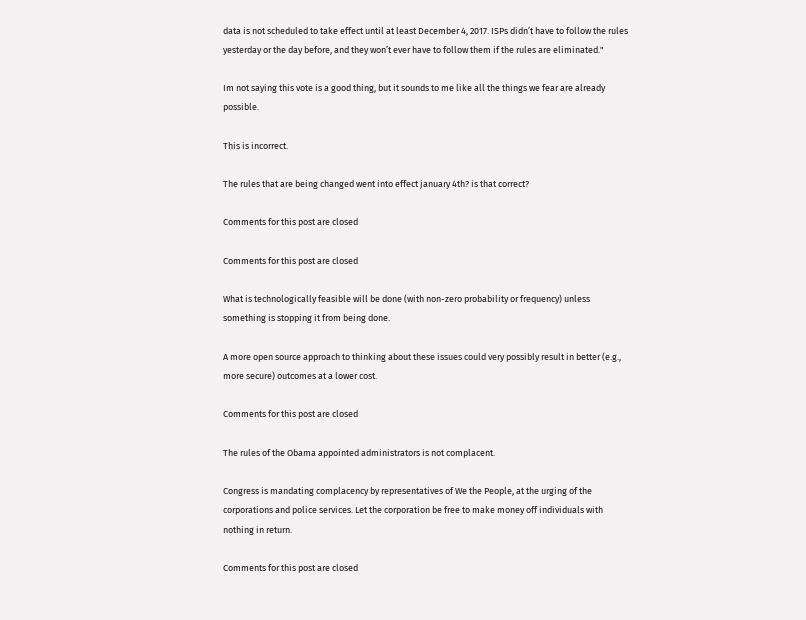data is not scheduled to take effect until at least December 4, 2017. ISPs didn’t have to follow the rules yesterday or the day before, and they won’t ever have to follow them if the rules are eliminated."

Im not saying this vote is a good thing, but it sounds to me like all the things we fear are already possible.

This is incorrect.

The rules that are being changed went into effect january 4th? is that correct?

Comments for this post are closed

Comments for this post are closed

What is technologically feasible will be done (with non-zero probability or frequency) unless something is stopping it from being done.

A more open source approach to thinking about these issues could very possibly result in better (e.g., more secure) outcomes at a lower cost.

Comments for this post are closed

The rules of the Obama appointed administrators is not complacent.

Congress is mandating complacency by representatives of We the People, at the urging of the corporations and police services. Let the corporation be free to make money off individuals with nothing in return.

Comments for this post are closed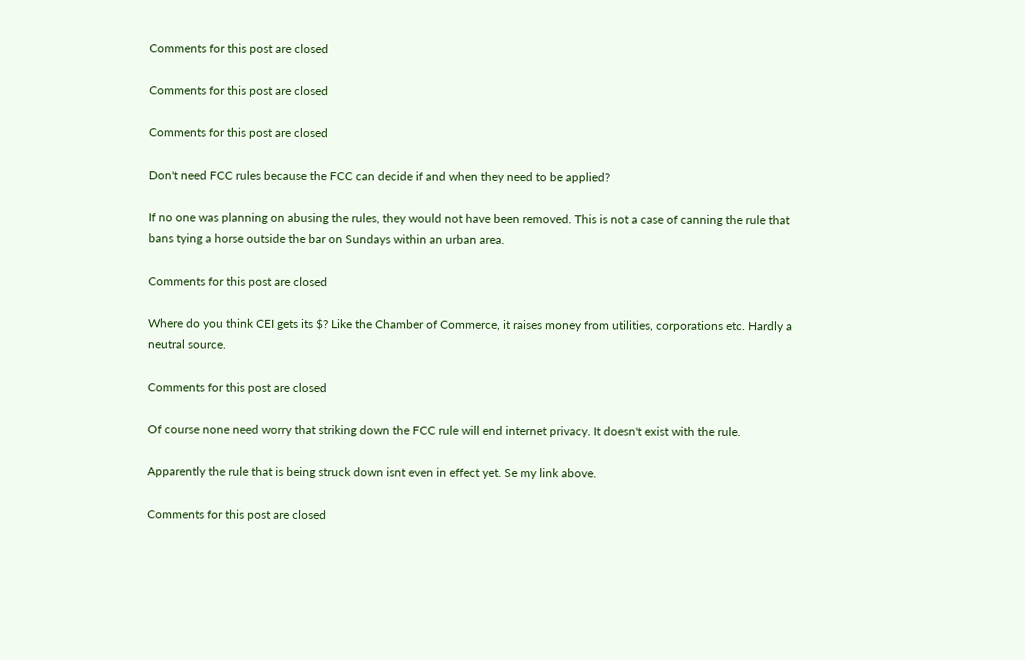Comments for this post are closed

Comments for this post are closed

Comments for this post are closed

Don't need FCC rules because the FCC can decide if and when they need to be applied?

If no one was planning on abusing the rules, they would not have been removed. This is not a case of canning the rule that bans tying a horse outside the bar on Sundays within an urban area.

Comments for this post are closed

Where do you think CEI gets its $? Like the Chamber of Commerce, it raises money from utilities, corporations etc. Hardly a neutral source.

Comments for this post are closed

Of course none need worry that striking down the FCC rule will end internet privacy. It doesn't exist with the rule.

Apparently the rule that is being struck down isnt even in effect yet. Se my link above.

Comments for this post are closed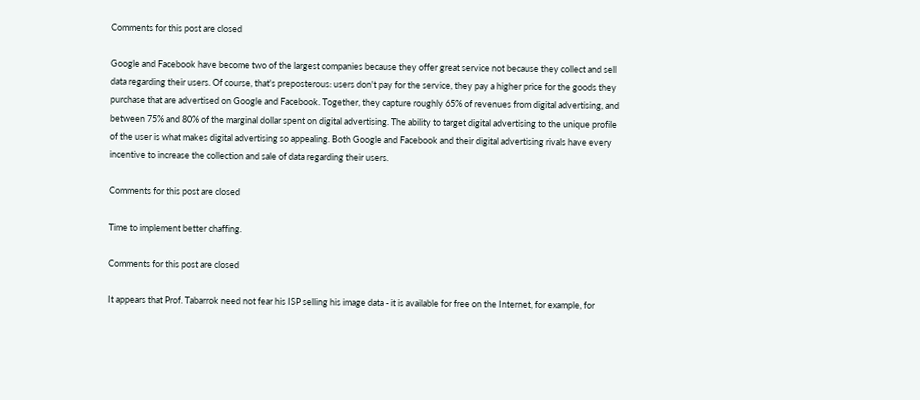Comments for this post are closed

Google and Facebook have become two of the largest companies because they offer great service not because they collect and sell data regarding their users. Of course, that's preposterous: users don't pay for the service, they pay a higher price for the goods they purchase that are advertised on Google and Facebook. Together, they capture roughly 65% of revenues from digital advertising, and between 75% and 80% of the marginal dollar spent on digital advertising. The ability to target digital advertising to the unique profile of the user is what makes digital advertising so appealing. Both Google and Facebook and their digital advertising rivals have every incentive to increase the collection and sale of data regarding their users.

Comments for this post are closed

Time to implement better chaffing.

Comments for this post are closed

It appears that Prof. Tabarrok need not fear his ISP selling his image data - it is available for free on the Internet, for example, for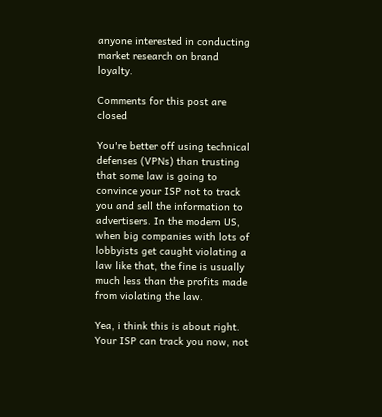anyone interested in conducting market research on brand loyalty.

Comments for this post are closed

You're better off using technical defenses (VPNs) than trusting that some law is going to convince your ISP not to track you and sell the information to advertisers. In the modern US, when big companies with lots of lobbyists get caught violating a law like that, the fine is usually much less than the profits made from violating the law.

Yea, i think this is about right. Your ISP can track you now, not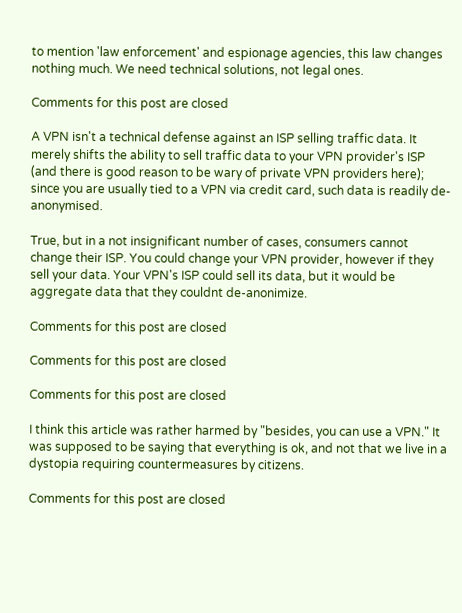to mention 'law enforcement' and espionage agencies, this law changes nothing much. We need technical solutions, not legal ones.

Comments for this post are closed

A VPN isn't a technical defense against an ISP selling traffic data. It merely shifts the ability to sell traffic data to your VPN provider's ISP (and there is good reason to be wary of private VPN providers here); since you are usually tied to a VPN via credit card, such data is readily de-anonymised.

True, but in a not insignificant number of cases, consumers cannot change their ISP. You could change your VPN provider, however if they sell your data. Your VPN's ISP could sell its data, but it would be aggregate data that they couldnt de-anonimize.

Comments for this post are closed

Comments for this post are closed

Comments for this post are closed

I think this article was rather harmed by "besides, you can use a VPN." It was supposed to be saying that everything is ok, and not that we live in a dystopia requiring countermeasures by citizens.

Comments for this post are closed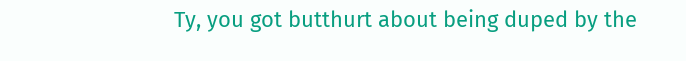Ty, you got butthurt about being duped by the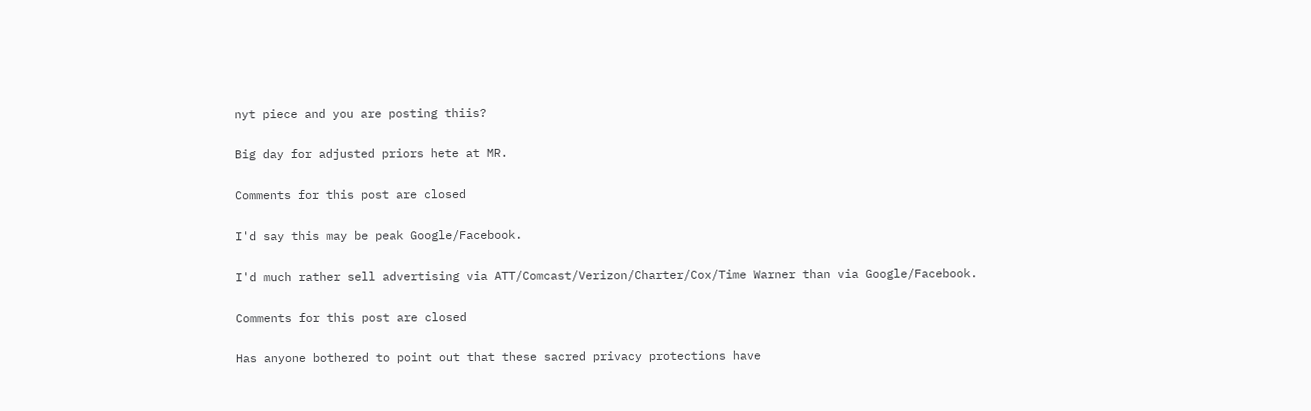nyt piece and you are posting thiis?

Big day for adjusted priors hete at MR.

Comments for this post are closed

I'd say this may be peak Google/Facebook.

I'd much rather sell advertising via ATT/Comcast/Verizon/Charter/Cox/Time Warner than via Google/Facebook.

Comments for this post are closed

Has anyone bothered to point out that these sacred privacy protections have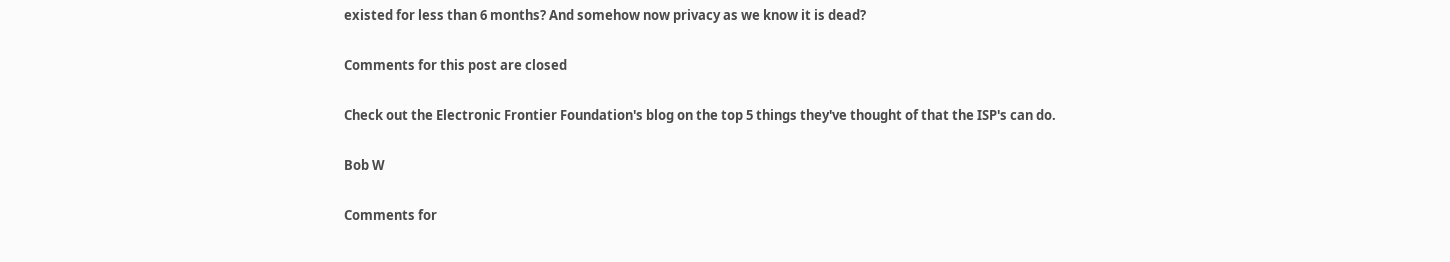existed for less than 6 months? And somehow now privacy as we know it is dead?

Comments for this post are closed

Check out the Electronic Frontier Foundation's blog on the top 5 things they've thought of that the ISP's can do.

Bob W

Comments for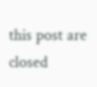this post are closed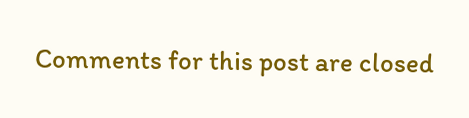Comments for this post are closed